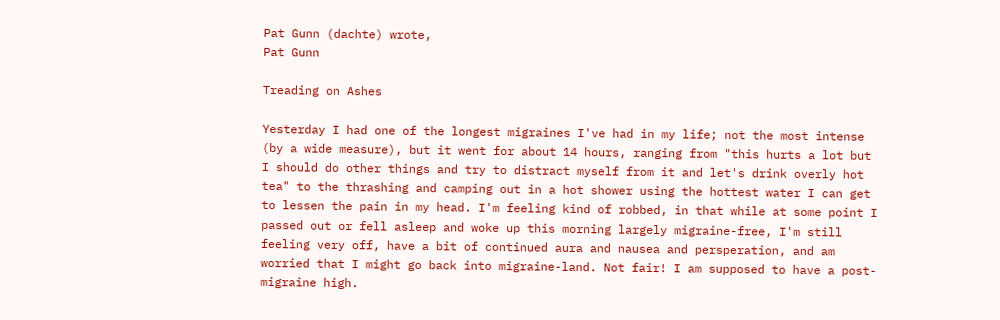Pat Gunn (dachte) wrote,
Pat Gunn

Treading on Ashes

Yesterday I had one of the longest migraines I've had in my life; not the most intense (by a wide measure), but it went for about 14 hours, ranging from "this hurts a lot but I should do other things and try to distract myself from it and let's drink overly hot tea" to the thrashing and camping out in a hot shower using the hottest water I can get to lessen the pain in my head. I'm feeling kind of robbed, in that while at some point I passed out or fell asleep and woke up this morning largely migraine-free, I'm still feeling very off, have a bit of continued aura and nausea and persperation, and am worried that I might go back into migraine-land. Not fair! I am supposed to have a post-migraine high.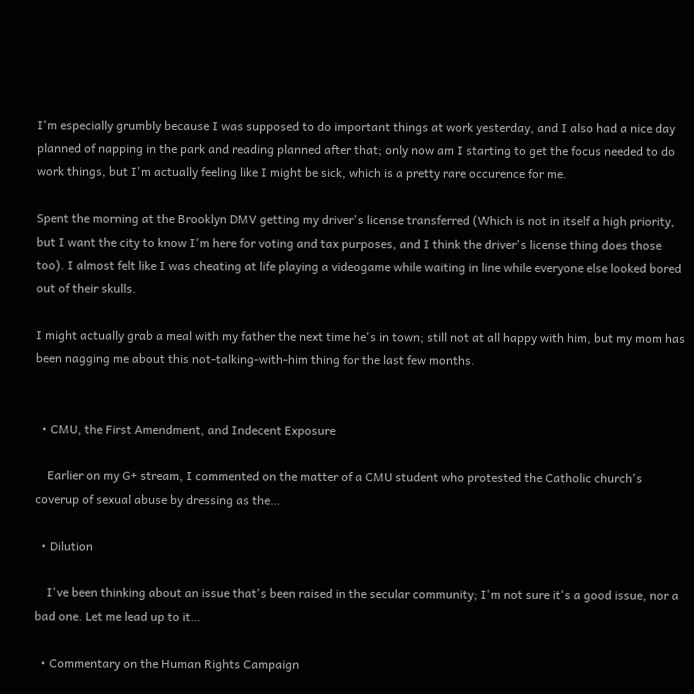I'm especially grumbly because I was supposed to do important things at work yesterday, and I also had a nice day planned of napping in the park and reading planned after that; only now am I starting to get the focus needed to do work things, but I'm actually feeling like I might be sick, which is a pretty rare occurence for me.

Spent the morning at the Brooklyn DMV getting my driver's license transferred (Which is not in itself a high priority, but I want the city to know I'm here for voting and tax purposes, and I think the driver's license thing does those too). I almost felt like I was cheating at life playing a videogame while waiting in line while everyone else looked bored out of their skulls.

I might actually grab a meal with my father the next time he's in town; still not at all happy with him, but my mom has been nagging me about this not-talking-with-him thing for the last few months.


  • CMU, the First Amendment, and Indecent Exposure

    Earlier on my G+ stream, I commented on the matter of a CMU student who protested the Catholic church's coverup of sexual abuse by dressing as the…

  • Dilution

    I've been thinking about an issue that's been raised in the secular community; I'm not sure it's a good issue, nor a bad one. Let me lead up to it…

  • Commentary on the Human Rights Campaign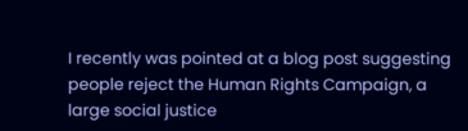I recently was pointed at a blog post suggesting people reject the Human Rights Campaign, a large social justice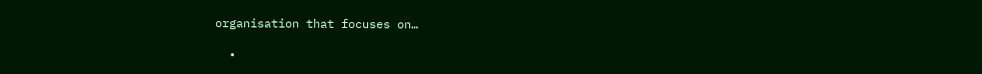organisation that focuses on…

  •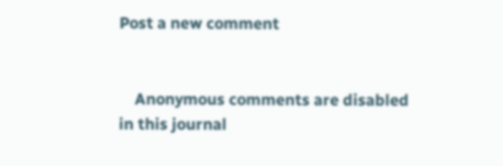Post a new comment


    Anonymous comments are disabled in this journal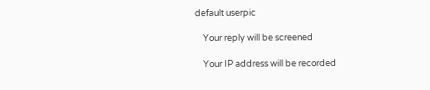default userpic

    Your reply will be screened

    Your IP address will be recorded